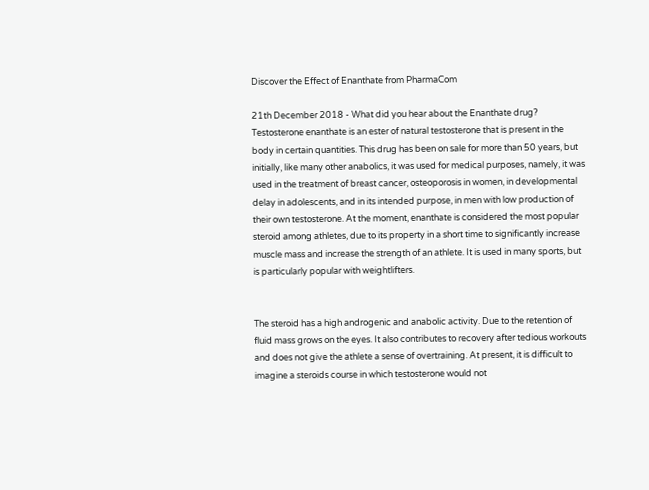Discover the Effect of Enanthate from PharmaCom

21th December 2018 - What did you hear about the Enanthate drug? Testosterone enanthate is an ester of natural testosterone that is present in the body in certain quantities. This drug has been on sale for more than 50 years, but initially, like many other anabolics, it was used for medical purposes, namely, it was used in the treatment of breast cancer, osteoporosis in women, in developmental delay in adolescents, and in its intended purpose, in men with low production of their own testosterone. At the moment, enanthate is considered the most popular steroid among athletes, due to its property in a short time to significantly increase muscle mass and increase the strength of an athlete. It is used in many sports, but is particularly popular with weightlifters.


The steroid has a high androgenic and anabolic activity. Due to the retention of fluid mass grows on the eyes. It also contributes to recovery after tedious workouts and does not give the athlete a sense of overtraining. At present, it is difficult to imagine a steroids course in which testosterone would not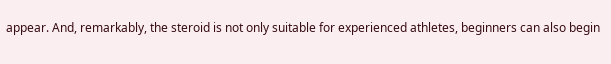appear. And, remarkably, the steroid is not only suitable for experienced athletes, beginners can also begin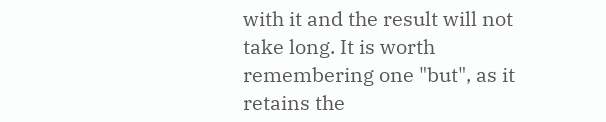with it and the result will not take long. It is worth remembering one "but", as it retains the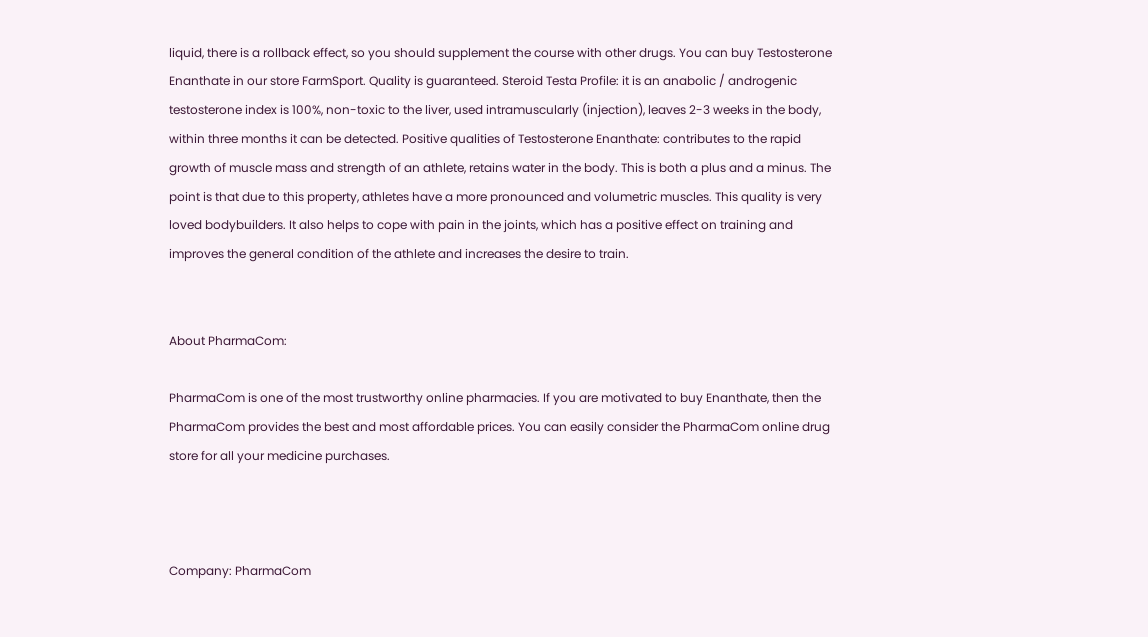liquid, there is a rollback effect, so you should supplement the course with other drugs. You can buy Testosterone Enanthate in our store FarmSport. Quality is guaranteed. Steroid Testa Profile: it is an anabolic / androgenic testosterone index is 100%, non-toxic to the liver, used intramuscularly (injection), leaves 2-3 weeks in the body, within three months it can be detected. Positive qualities of Testosterone Enanthate: contributes to the rapid growth of muscle mass and strength of an athlete, retains water in the body. This is both a plus and a minus. The point is that due to this property, athletes have a more pronounced and volumetric muscles. This quality is very loved bodybuilders. It also helps to cope with pain in the joints, which has a positive effect on training and improves the general condition of the athlete and increases the desire to train.


About PharmaCom:

PharmaCom is one of the most trustworthy online pharmacies. If you are motivated to buy Enanthate, then the PharmaCom provides the best and most affordable prices. You can easily consider the PharmaCom online drug store for all your medicine purchases.



Company: PharmaCom